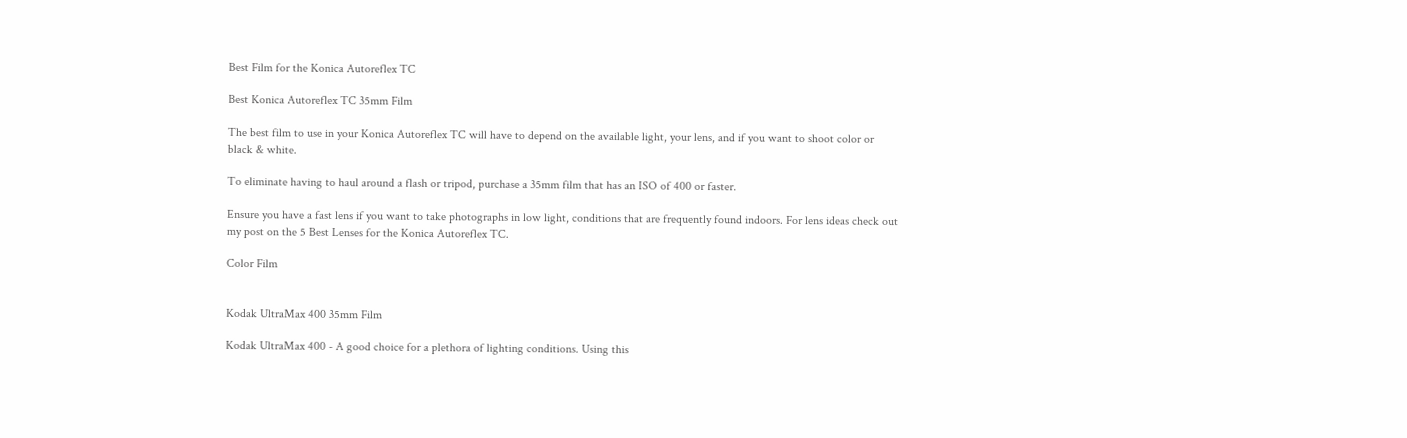Best Film for the Konica Autoreflex TC

Best Konica Autoreflex TC 35mm Film

The best film to use in your Konica Autoreflex TC will have to depend on the available light, your lens, and if you want to shoot color or black & white.

To eliminate having to haul around a flash or tripod, purchase a 35mm film that has an ISO of 400 or faster.

Ensure you have a fast lens if you want to take photographs in low light, conditions that are frequently found indoors. For lens ideas check out my post on the 5 Best Lenses for the Konica Autoreflex TC.

Color Film


Kodak UltraMax 400 35mm Film

Kodak UltraMax 400 - A good choice for a plethora of lighting conditions. Using this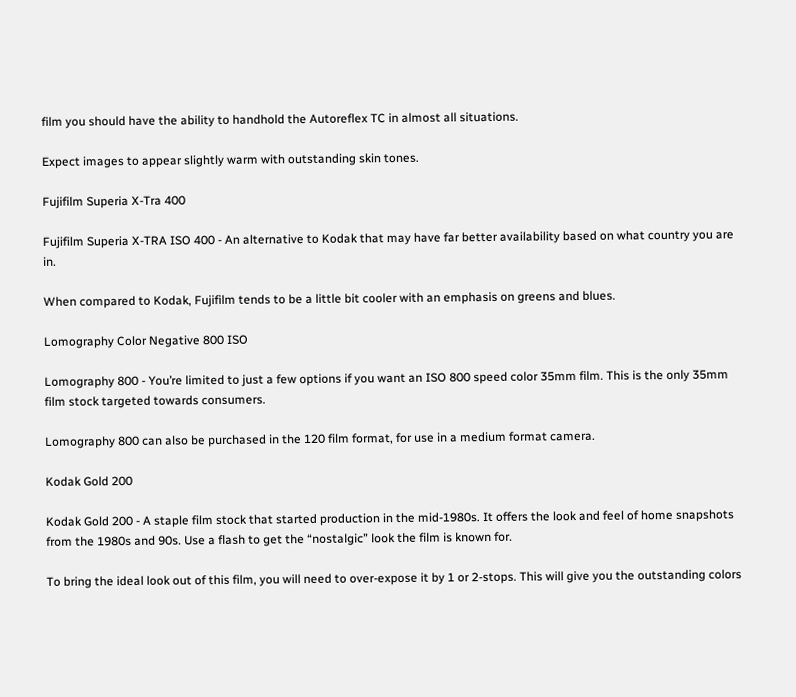film you should have the ability to handhold the Autoreflex TC in almost all situations.

Expect images to appear slightly warm with outstanding skin tones.

Fujifilm Superia X-Tra 400

Fujifilm Superia X-TRA ISO 400 - An alternative to Kodak that may have far better availability based on what country you are in.

When compared to Kodak, Fujifilm tends to be a little bit cooler with an emphasis on greens and blues.

Lomography Color Negative 800 ISO

Lomography 800 - You’re limited to just a few options if you want an ISO 800 speed color 35mm film. This is the only 35mm film stock targeted towards consumers.

Lomography 800 can also be purchased in the 120 film format, for use in a medium format camera.

Kodak Gold 200

Kodak Gold 200 - A staple film stock that started production in the mid-1980s. It offers the look and feel of home snapshots from the 1980s and 90s. Use a flash to get the “nostalgic” look the film is known for.

To bring the ideal look out of this film, you will need to over-expose it by 1 or 2-stops. This will give you the outstanding colors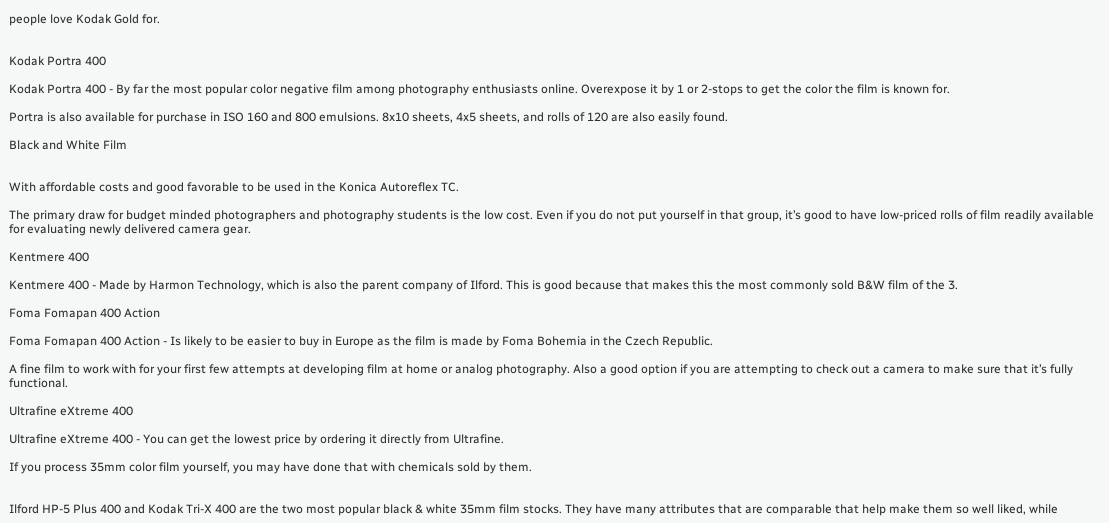people love Kodak Gold for.


Kodak Portra 400

Kodak Portra 400 - By far the most popular color negative film among photography enthusiasts online. Overexpose it by 1 or 2-stops to get the color the film is known for.

Portra is also available for purchase in ISO 160 and 800 emulsions. 8x10 sheets, 4x5 sheets, and rolls of 120 are also easily found.

Black and White Film


With affordable costs and good favorable to be used in the Konica Autoreflex TC.

The primary draw for budget minded photographers and photography students is the low cost. Even if you do not put yourself in that group, it’s good to have low-priced rolls of film readily available for evaluating newly delivered camera gear.

Kentmere 400

Kentmere 400 - Made by Harmon Technology, which is also the parent company of Ilford. This is good because that makes this the most commonly sold B&W film of the 3.

Foma Fomapan 400 Action

Foma Fomapan 400 Action - Is likely to be easier to buy in Europe as the film is made by Foma Bohemia in the Czech Republic.

A fine film to work with for your first few attempts at developing film at home or analog photography. Also a good option if you are attempting to check out a camera to make sure that it’s fully functional.

Ultrafine eXtreme 400

Ultrafine eXtreme 400 - You can get the lowest price by ordering it directly from Ultrafine.

If you process 35mm color film yourself, you may have done that with chemicals sold by them.


Ilford HP-5 Plus 400 and Kodak Tri-X 400 are the two most popular black & white 35mm film stocks. They have many attributes that are comparable that help make them so well liked, while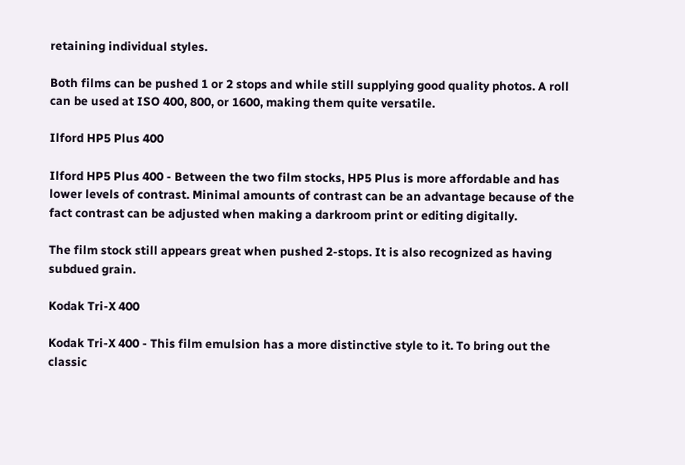retaining individual styles.

Both films can be pushed 1 or 2 stops and while still supplying good quality photos. A roll can be used at ISO 400, 800, or 1600, making them quite versatile.

Ilford HP5 Plus 400

Ilford HP5 Plus 400 - Between the two film stocks, HP5 Plus is more affordable and has lower levels of contrast. Minimal amounts of contrast can be an advantage because of the fact contrast can be adjusted when making a darkroom print or editing digitally.

The film stock still appears great when pushed 2-stops. It is also recognized as having subdued grain.

Kodak Tri-X 400

Kodak Tri-X 400 - This film emulsion has a more distinctive style to it. To bring out the classic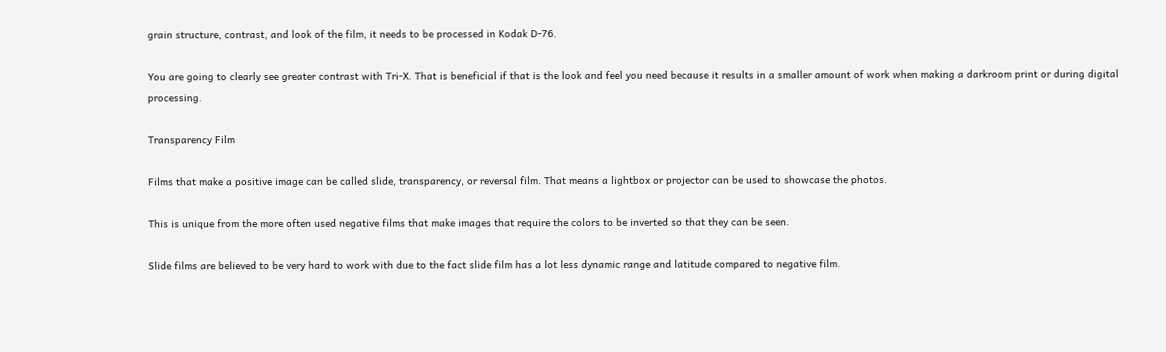grain structure, contrast, and look of the film, it needs to be processed in Kodak D-76.

You are going to clearly see greater contrast with Tri-X. That is beneficial if that is the look and feel you need because it results in a smaller amount of work when making a darkroom print or during digital processing.

Transparency Film

Films that make a positive image can be called slide, transparency, or reversal film. That means a lightbox or projector can be used to showcase the photos.

This is unique from the more often used negative films that make images that require the colors to be inverted so that they can be seen.

Slide films are believed to be very hard to work with due to the fact slide film has a lot less dynamic range and latitude compared to negative film.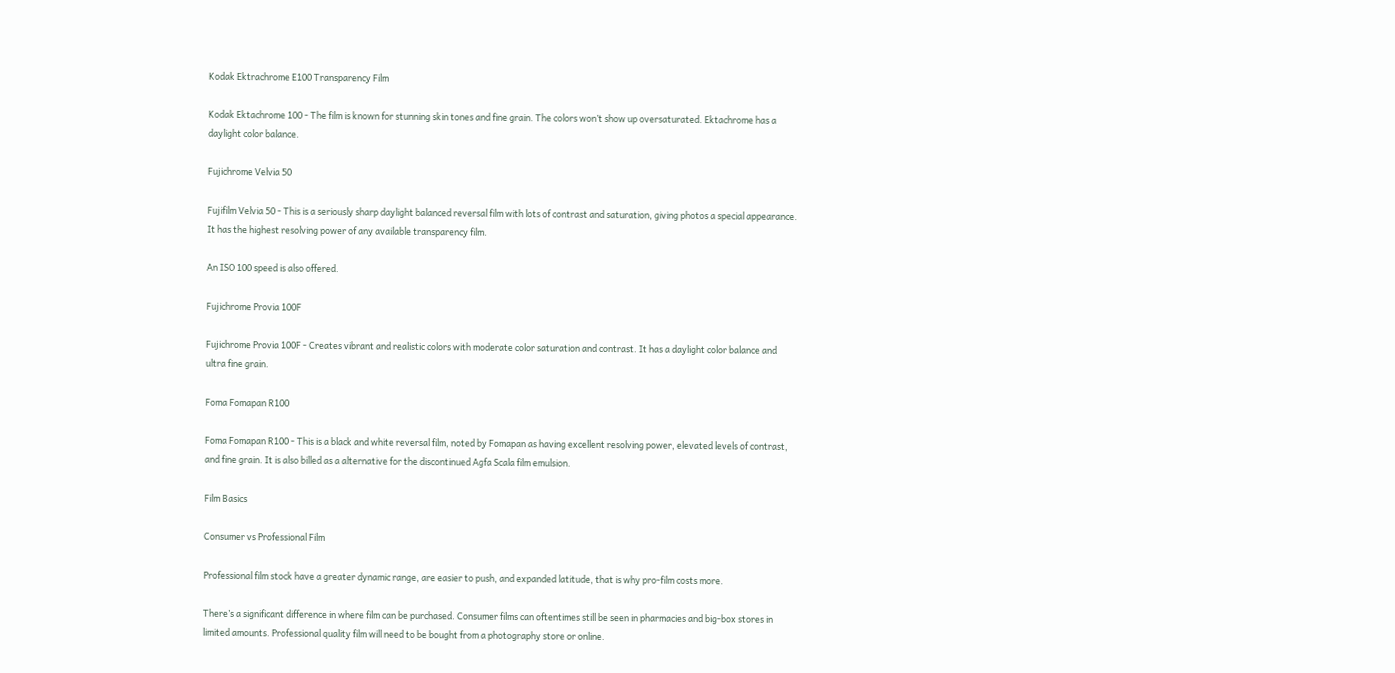Kodak Ektrachrome E100 Transparency Film

Kodak Ektachrome 100 - The film is known for stunning skin tones and fine grain. The colors won’t show up oversaturated. Ektachrome has a daylight color balance.

Fujichrome Velvia 50

Fujifilm Velvia 50 - This is a seriously sharp daylight balanced reversal film with lots of contrast and saturation, giving photos a special appearance. It has the highest resolving power of any available transparency film.

An ISO 100 speed is also offered.

Fujichrome Provia 100F

Fujichrome Provia 100F - Creates vibrant and realistic colors with moderate color saturation and contrast. It has a daylight color balance and ultra fine grain.

Foma Fomapan R100

Foma Fomapan R100 - This is a black and white reversal film, noted by Fomapan as having excellent resolving power, elevated levels of contrast, and fine grain. It is also billed as a alternative for the discontinued Agfa Scala film emulsion.

Film Basics

Consumer vs Professional Film

Professional film stock have a greater dynamic range, are easier to push, and expanded latitude, that is why pro-film costs more.

There’s a significant difference in where film can be purchased. Consumer films can oftentimes still be seen in pharmacies and big-box stores in limited amounts. Professional quality film will need to be bought from a photography store or online.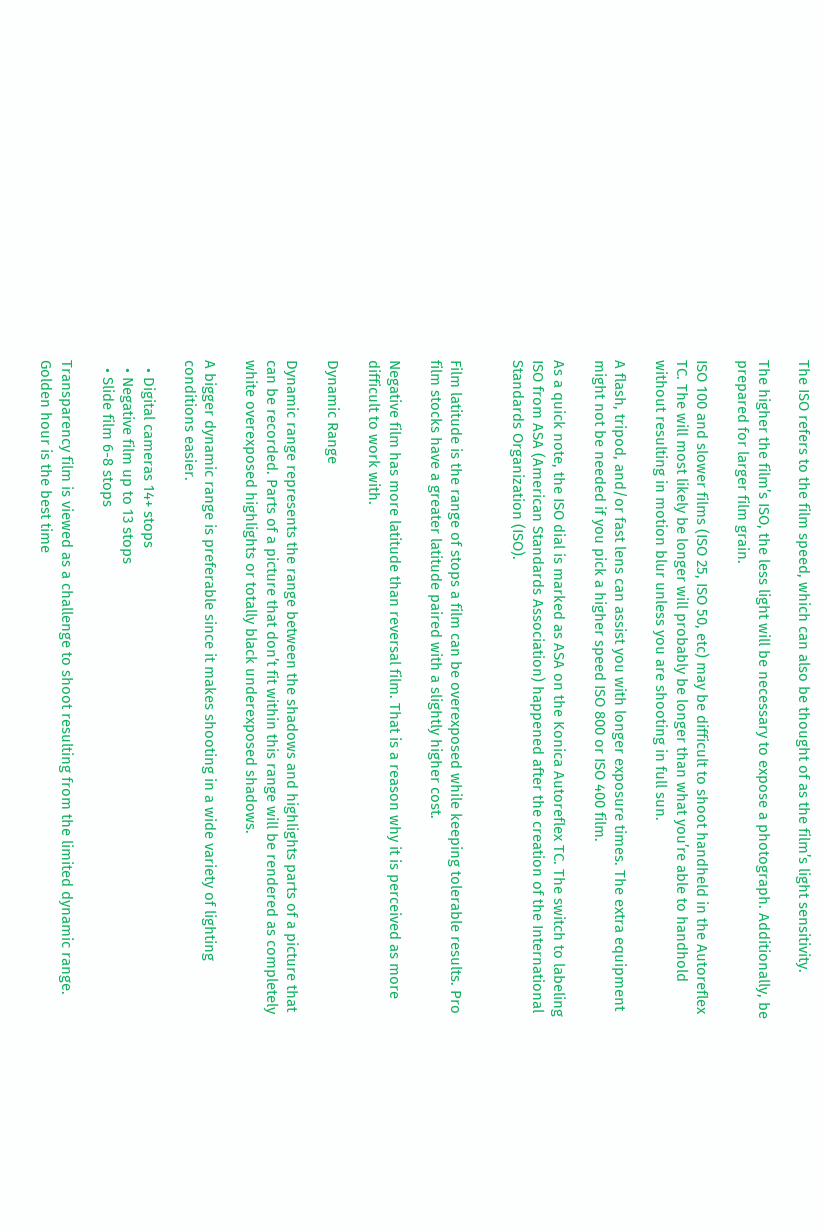The ISO refers to the film speed, which can also be thought of as the film’s light sensitivity.

The higher the film’s ISO, the less light will be necessary to expose a photograph. Additionally, be prepared for larger film grain.

ISO 100 and slower films (ISO 25, ISO 50, etc) may be difficult to shoot handheld in the Autoreflex TC. The will most likely be longer will probably be longer than what you’re able to handhold without resulting in motion blur unless you are shooting in full sun.

A flash, tripod, and/or fast lens can assist you with longer exposure times. The extra equipment might not be needed if you pick a higher speed ISO 800 or ISO 400 film.

As a quick note, the ISO dial is marked as ASA on the Konica Autoreflex TC. The switch to labeling ISO from ASA (American Standards Association) happened after the creation of the International Standards Organization (ISO).


Film latitude is the range of stops a film can be overexposed while keeping tolerable results. Pro film stocks have a greater latitude paired with a slightly higher cost.

Negative film has more latitude than reversal film. That is a reason why it is perceived as more difficult to work with.

Dynamic Range

Dynamic range represents the range between the shadows and highlights parts of a picture that can be recorded. Parts of a picture that don’t fit within this range will be rendered as completely white overexposed highlights or totally black underexposed shadows.

A bigger dynamic range is preferable since it makes shooting in a wide variety of lighting conditions easier.

  • Digital cameras 14+ stops
  • Negative film up to 13 stops
  • Slide film 6-8 stops

Transparency film is viewed as a challenge to shoot resulting from the limited dynamic range. Golden hour is the best time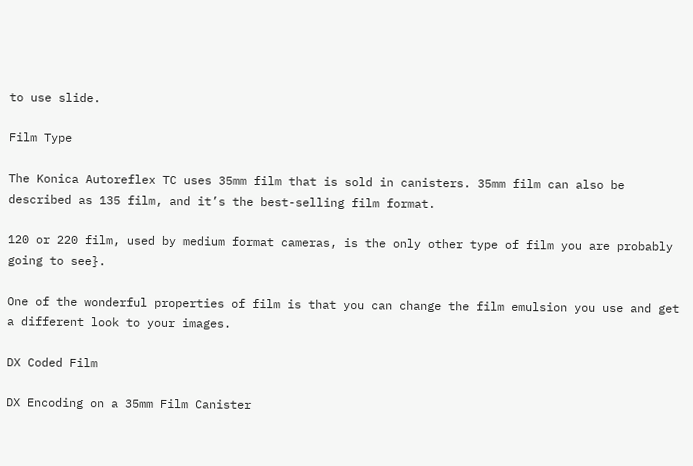to use slide.

Film Type

The Konica Autoreflex TC uses 35mm film that is sold in canisters. 35mm film can also be described as 135 film, and it’s the best-selling film format.

120 or 220 film, used by medium format cameras, is the only other type of film you are probably going to see}.

One of the wonderful properties of film is that you can change the film emulsion you use and get a different look to your images.

DX Coded Film

DX Encoding on a 35mm Film Canister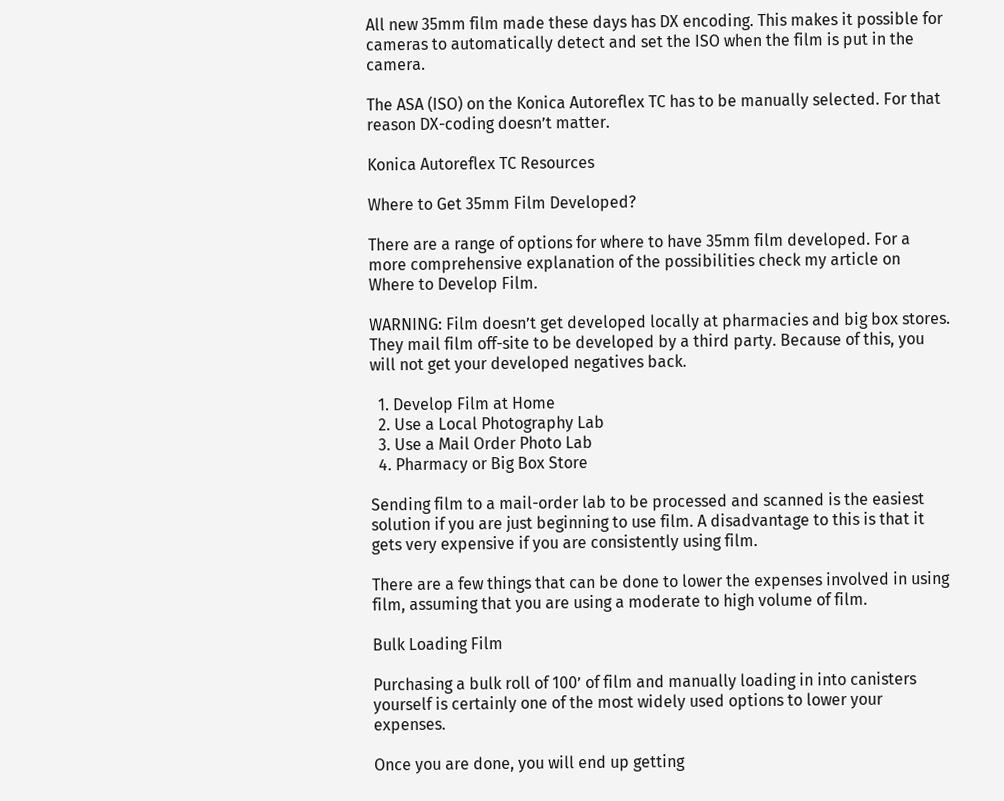All new 35mm film made these days has DX encoding. This makes it possible for cameras to automatically detect and set the ISO when the film is put in the camera.

The ASA (ISO) on the Konica Autoreflex TC has to be manually selected. For that reason DX-coding doesn’t matter.

Konica Autoreflex TC Resources

Where to Get 35mm Film Developed?

There are a range of options for where to have 35mm film developed. For a more comprehensive explanation of the possibilities check my article on Where to Develop Film.

WARNING: Film doesn’t get developed locally at pharmacies and big box stores. They mail film off-site to be developed by a third party. Because of this, you will not get your developed negatives back.

  1. Develop Film at Home
  2. Use a Local Photography Lab
  3. Use a Mail Order Photo Lab
  4. Pharmacy or Big Box Store

Sending film to a mail-order lab to be processed and scanned is the easiest solution if you are just beginning to use film. A disadvantage to this is that it gets very expensive if you are consistently using film.

There are a few things that can be done to lower the expenses involved in using film, assuming that you are using a moderate to high volume of film.

Bulk Loading Film

Purchasing a bulk roll of 100’ of film and manually loading in into canisters yourself is certainly one of the most widely used options to lower your expenses.

Once you are done, you will end up getting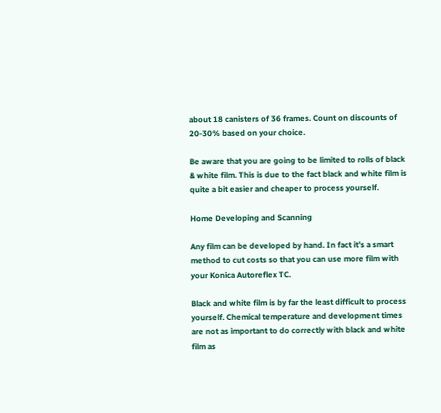about 18 canisters of 36 frames. Count on discounts of 20-30% based on your choice.

Be aware that you are going to be limited to rolls of black & white film. This is due to the fact black and white film is quite a bit easier and cheaper to process yourself.

Home Developing and Scanning

Any film can be developed by hand. In fact it’s a smart method to cut costs so that you can use more film with your Konica Autoreflex TC.

Black and white film is by far the least difficult to process yourself. Chemical temperature and development times are not as important to do correctly with black and white film as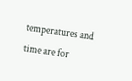temperatures and time are for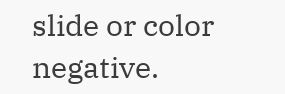slide or color negative.